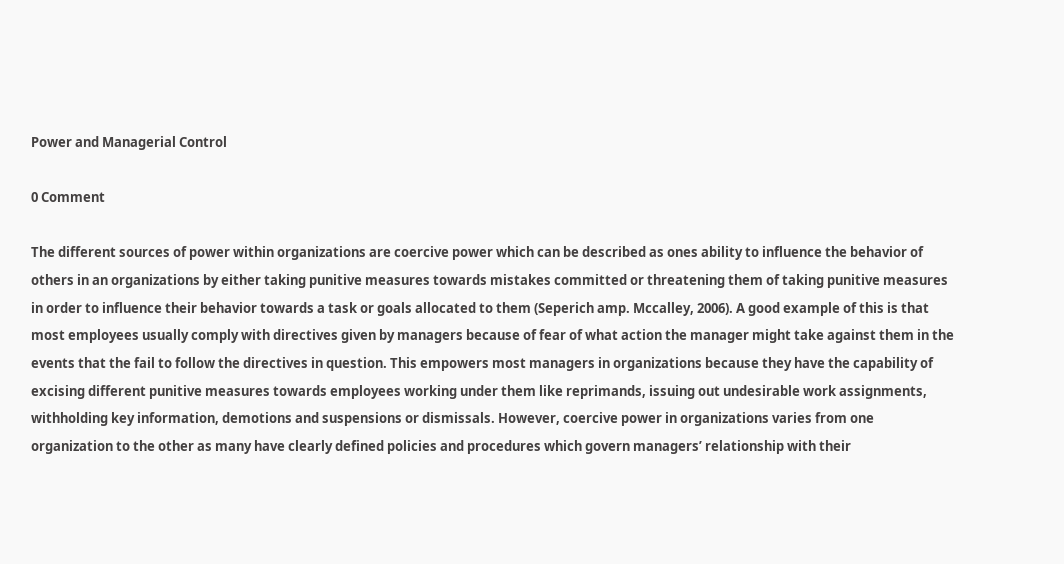Power and Managerial Control

0 Comment

The different sources of power within organizations are coercive power which can be described as ones ability to influence the behavior of others in an organizations by either taking punitive measures towards mistakes committed or threatening them of taking punitive measures in order to influence their behavior towards a task or goals allocated to them (Seperich amp. Mccalley, 2006). A good example of this is that most employees usually comply with directives given by managers because of fear of what action the manager might take against them in the events that the fail to follow the directives in question. This empowers most managers in organizations because they have the capability of excising different punitive measures towards employees working under them like reprimands, issuing out undesirable work assignments, withholding key information, demotions and suspensions or dismissals. However, coercive power in organizations varies from one organization to the other as many have clearly defined policies and procedures which govern managers’ relationship with their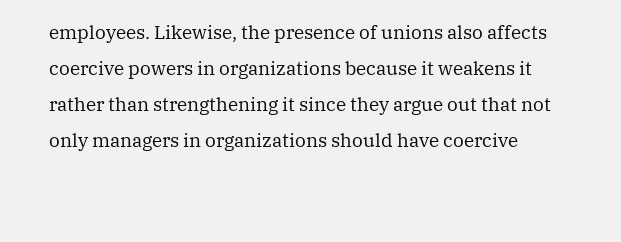employees. Likewise, the presence of unions also affects coercive powers in organizations because it weakens it rather than strengthening it since they argue out that not only managers in organizations should have coercive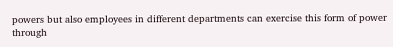powers but also employees in different departments can exercise this form of power through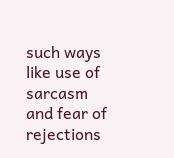such ways like use of sarcasm and fear of rejections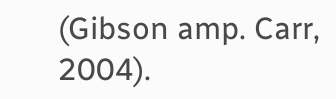(Gibson amp. Carr, 2004).